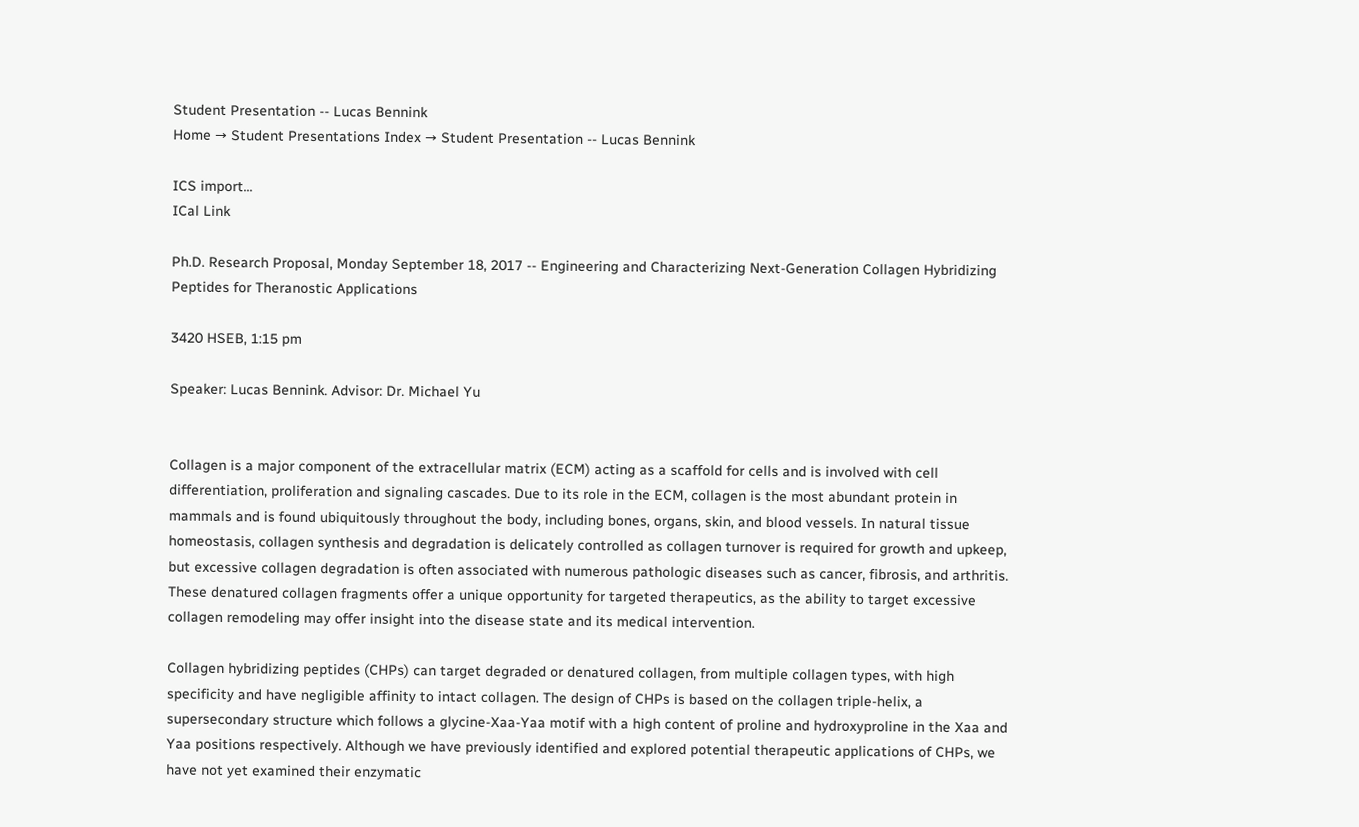Student Presentation -- Lucas Bennink
Home → Student Presentations Index → Student Presentation -- Lucas Bennink

ICS import...
ICal Link

Ph.D. Research Proposal, Monday September 18, 2017 -- Engineering and Characterizing Next-Generation Collagen Hybridizing Peptides for Theranostic Applications

3420 HSEB, 1:15 pm

Speaker: Lucas Bennink. Advisor: Dr. Michael Yu


Collagen is a major component of the extracellular matrix (ECM) acting as a scaffold for cells and is involved with cell differentiation, proliferation and signaling cascades. Due to its role in the ECM, collagen is the most abundant protein in mammals and is found ubiquitously throughout the body, including bones, organs, skin, and blood vessels. In natural tissue homeostasis, collagen synthesis and degradation is delicately controlled as collagen turnover is required for growth and upkeep, but excessive collagen degradation is often associated with numerous pathologic diseases such as cancer, fibrosis, and arthritis. These denatured collagen fragments offer a unique opportunity for targeted therapeutics, as the ability to target excessive collagen remodeling may offer insight into the disease state and its medical intervention.

Collagen hybridizing peptides (CHPs) can target degraded or denatured collagen, from multiple collagen types, with high specificity and have negligible affinity to intact collagen. The design of CHPs is based on the collagen triple-helix, a supersecondary structure which follows a glycine-Xaa-Yaa motif with a high content of proline and hydroxyproline in the Xaa and Yaa positions respectively. Although we have previously identified and explored potential therapeutic applications of CHPs, we have not yet examined their enzymatic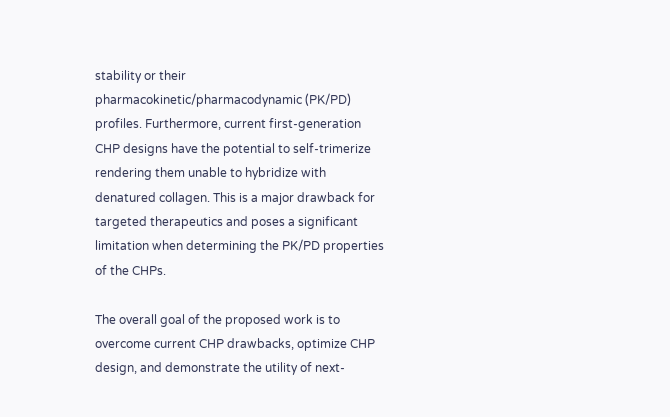stability or their pharmacokinetic/pharmacodynamic (PK/PD) profiles. Furthermore, current first-generation CHP designs have the potential to self-trimerize rendering them unable to hybridize with denatured collagen. This is a major drawback for targeted therapeutics and poses a significant limitation when determining the PK/PD properties of the CHPs.

The overall goal of the proposed work is to overcome current CHP drawbacks, optimize CHP design, and demonstrate the utility of next-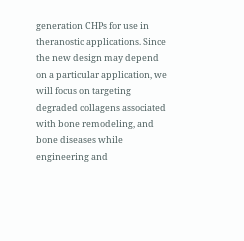generation CHPs for use in theranostic applications. Since the new design may depend on a particular application, we will focus on targeting degraded collagens associated with bone remodeling, and bone diseases while engineering and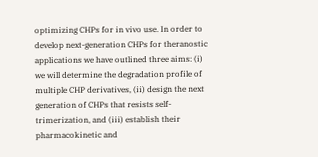optimizing CHPs for in vivo use. In order to develop next-generation CHPs for theranostic applications we have outlined three aims: (i) we will determine the degradation profile of multiple CHP derivatives, (ii) design the next generation of CHPs that resists self-trimerization, and (iii) establish their pharmacokinetic and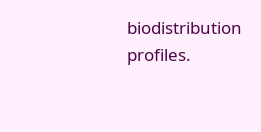biodistribution profiles.